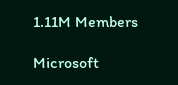1.11M Members

Microsoft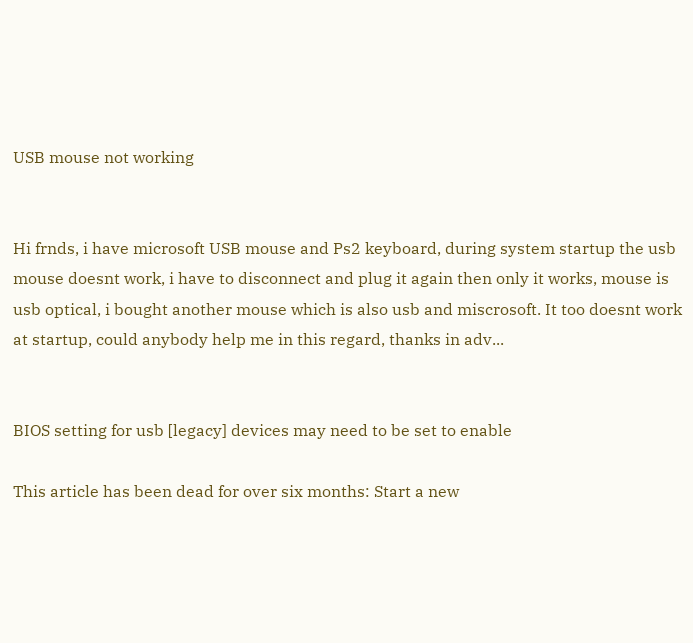USB mouse not working


Hi frnds, i have microsoft USB mouse and Ps2 keyboard, during system startup the usb mouse doesnt work, i have to disconnect and plug it again then only it works, mouse is usb optical, i bought another mouse which is also usb and miscrosoft. It too doesnt work at startup, could anybody help me in this regard, thanks in adv...


BIOS setting for usb [legacy] devices may need to be set to enable

This article has been dead for over six months: Start a new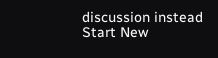discussion instead
Start New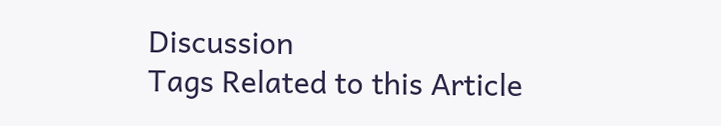Discussion
Tags Related to this Article